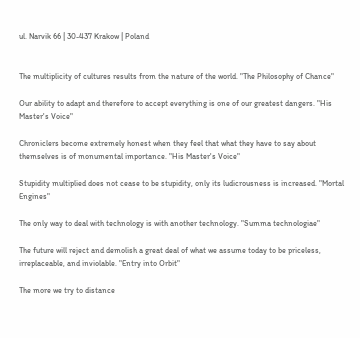ul. Narvik 66 | 30-437 Krakow | Poland


The multiplicity of cultures results from the nature of the world. "The Philosophy of Chance"

Our ability to adapt and therefore to accept everything is one of our greatest dangers. "His Master's Voice"

Chroniclers become extremely honest when they feel that what they have to say about themselves is of monumental importance. "His Master's Voice"

Stupidity multiplied does not cease to be stupidity, only its ludicrousness is increased. "Mortal Engines"

The only way to deal with technology is with another technology. "Summa technologiae"

The future will reject and demolish a great deal of what we assume today to be priceless, irreplaceable, and inviolable. "Entry into Orbit"

The more we try to distance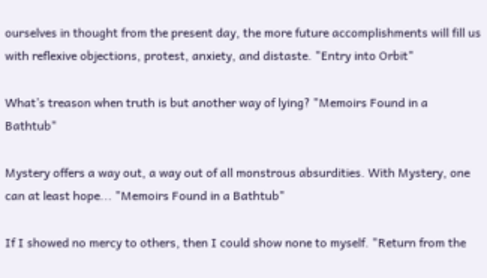ourselves in thought from the present day, the more future accomplishments will fill us with reflexive objections, protest, anxiety, and distaste. "Entry into Orbit"

What’s treason when truth is but another way of lying? "Memoirs Found in a Bathtub"

Mystery offers a way out, a way out of all monstrous absurdities. With Mystery, one can at least hope... "Memoirs Found in a Bathtub"

If I showed no mercy to others, then I could show none to myself. "Return from the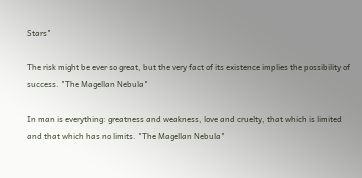Stars"

The risk might be ever so great, but the very fact of its existence implies the possibility of success. "The Magellan Nebula"

In man is everything: greatness and weakness, love and cruelty, that which is limited and that which has no limits. "The Magellan Nebula"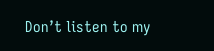Don’t listen to my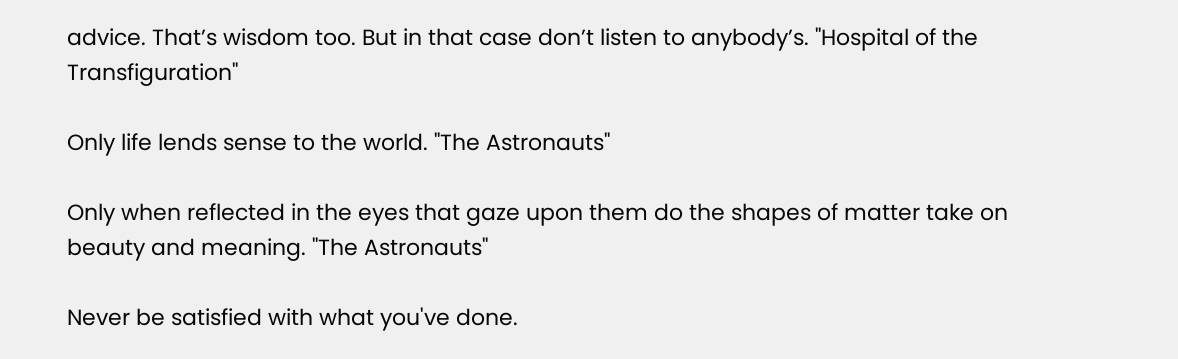advice. That’s wisdom too. But in that case don’t listen to anybody’s. "Hospital of the Transfiguration"

Only life lends sense to the world. "The Astronauts"

Only when reflected in the eyes that gaze upon them do the shapes of matter take on beauty and meaning. "The Astronauts"

Never be satisfied with what you've done.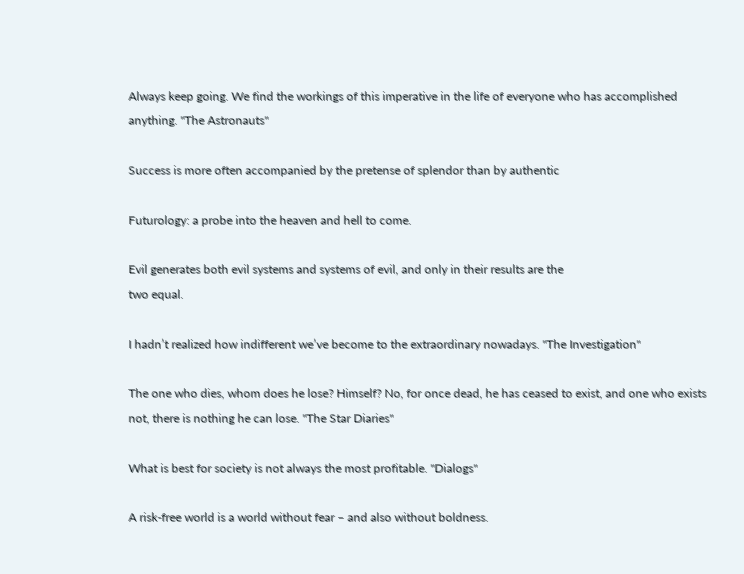Always keep going. We find the workings of this imperative in the life of everyone who has accomplished anything. "The Astronauts"

Success is more often accompanied by the pretense of splendor than by authentic

Futurology: a probe into the heaven and hell to come.

Evil generates both evil systems and systems of evil, and only in their results are the
two equal.

I hadn’t realized how indifferent we’ve become to the extraordinary nowadays. "The Investigation"

The one who dies, whom does he lose? Himself? No, for once dead, he has ceased to exist, and one who exists not, there is nothing he can lose. "The Star Diaries"

What is best for society is not always the most profitable. "Dialogs"

A risk-free world is a world without fear – and also without boldness.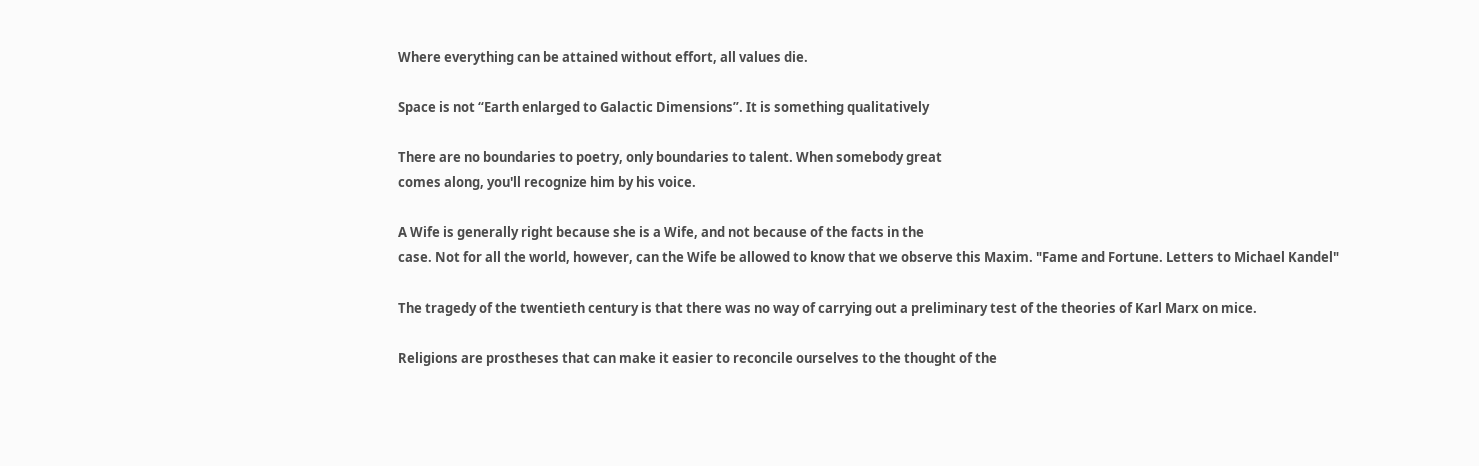Where everything can be attained without effort, all values die.

Space is not “Earth enlarged to Galactic Dimensions”. It is something qualitatively

There are no boundaries to poetry, only boundaries to talent. When somebody great
comes along, you'll recognize him by his voice.

A Wife is generally right because she is a Wife, and not because of the facts in the
case. Not for all the world, however, can the Wife be allowed to know that we observe this Maxim. "Fame and Fortune. Letters to Michael Kandel"

The tragedy of the twentieth century is that there was no way of carrying out a preliminary test of the theories of Karl Marx on mice.

Religions are prostheses that can make it easier to reconcile ourselves to the thought of the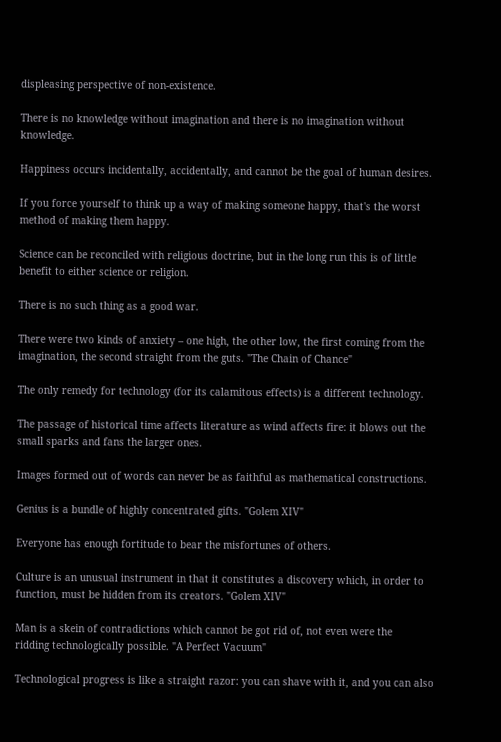displeasing perspective of non-existence.

There is no knowledge without imagination and there is no imagination without knowledge.

Happiness occurs incidentally, accidentally, and cannot be the goal of human desires.

If you force yourself to think up a way of making someone happy, that's the worst method of making them happy.

Science can be reconciled with religious doctrine, but in the long run this is of little benefit to either science or religion.

There is no such thing as a good war.

There were two kinds of anxiety – one high, the other low, the first coming from the imagination, the second straight from the guts. "The Chain of Chance"

The only remedy for technology (for its calamitous effects) is a different technology.

The passage of historical time affects literature as wind affects fire: it blows out the
small sparks and fans the larger ones.

Images formed out of words can never be as faithful as mathematical constructions.

Genius is a bundle of highly concentrated gifts. "Golem XIV"

Everyone has enough fortitude to bear the misfortunes of others.

Culture is an unusual instrument in that it constitutes a discovery which, in order to
function, must be hidden from its creators. "Golem XIV"

Man is a skein of contradictions which cannot be got rid of, not even were the
ridding technologically possible. "A Perfect Vacuum"

Technological progress is like a straight razor: you can shave with it, and you can also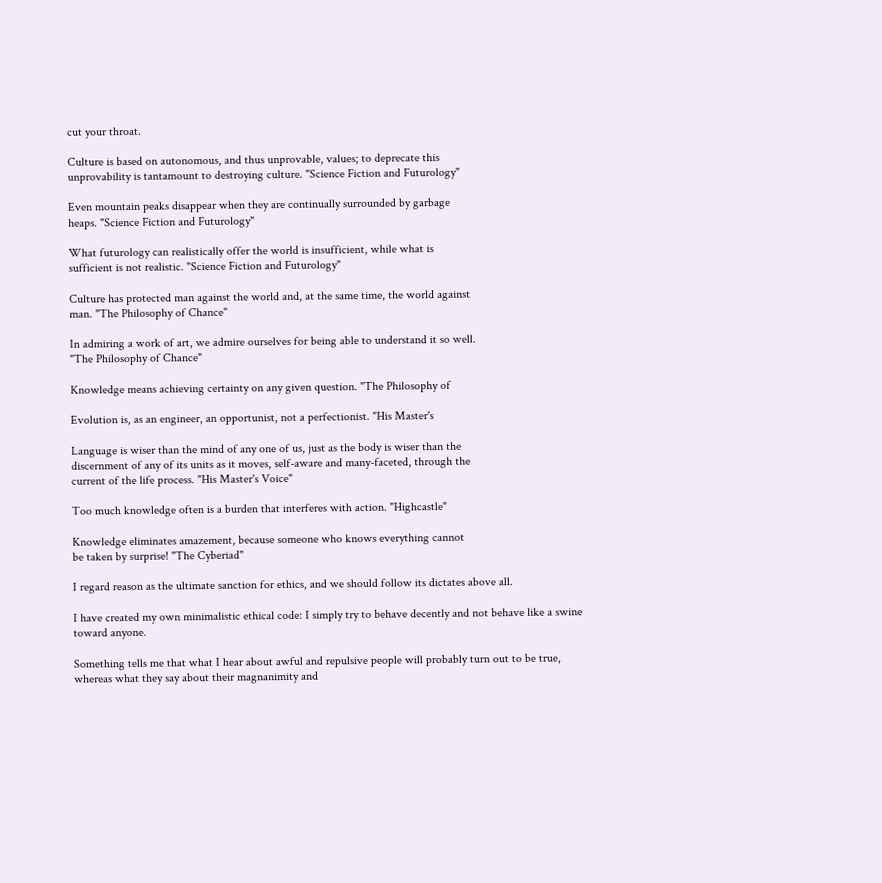cut your throat.

Culture is based on autonomous, and thus unprovable, values; to deprecate this
unprovability is tantamount to destroying culture. "Science Fiction and Futurology"

Even mountain peaks disappear when they are continually surrounded by garbage
heaps. "Science Fiction and Futurology"

What futurology can realistically offer the world is insufficient, while what is
sufficient is not realistic. "Science Fiction and Futurology"

Culture has protected man against the world and, at the same time, the world against
man. "The Philosophy of Chance"

In admiring a work of art, we admire ourselves for being able to understand it so well.
"The Philosophy of Chance"

Knowledge means achieving certainty on any given question. "The Philosophy of

Evolution is, as an engineer, an opportunist, not a perfectionist. "His Master's

Language is wiser than the mind of any one of us, just as the body is wiser than the
discernment of any of its units as it moves, self-aware and many-faceted, through the
current of the life process. "His Master's Voice"

Too much knowledge often is a burden that interferes with action. "Highcastle"

Knowledge eliminates amazement, because someone who knows everything cannot
be taken by surprise! "The Cyberiad"

I regard reason as the ultimate sanction for ethics, and we should follow its dictates above all.

I have created my own minimalistic ethical code: I simply try to behave decently and not behave like a swine toward anyone.

Something tells me that what I hear about awful and repulsive people will probably turn out to be true, whereas what they say about their magnanimity and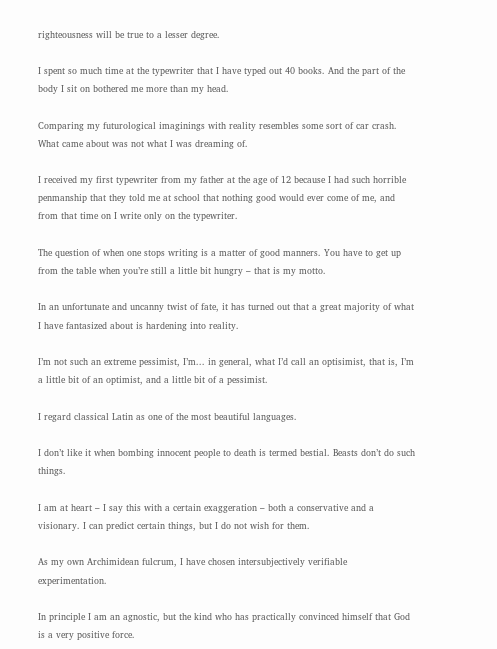righteousness will be true to a lesser degree.

I spent so much time at the typewriter that I have typed out 40 books. And the part of the body I sit on bothered me more than my head.

Comparing my futurological imaginings with reality resembles some sort of car crash. What came about was not what I was dreaming of.

I received my first typewriter from my father at the age of 12 because I had such horrible penmanship that they told me at school that nothing good would ever come of me, and from that time on I write only on the typewriter.

The question of when one stops writing is a matter of good manners. You have to get up from the table when you’re still a little bit hungry – that is my motto.

In an unfortunate and uncanny twist of fate, it has turned out that a great majority of what I have fantasized about is hardening into reality.

I’m not such an extreme pessimist, I’m... in general, what I’d call an optisimist, that is, I’m a little bit of an optimist, and a little bit of a pessimist.

I regard classical Latin as one of the most beautiful languages.

I don’t like it when bombing innocent people to death is termed bestial. Beasts don’t do such things.

I am at heart – I say this with a certain exaggeration – both a conservative and a visionary. I can predict certain things, but I do not wish for them.

As my own Archimidean fulcrum, I have chosen intersubjectively verifiable experimentation.

In principle I am an agnostic, but the kind who has practically convinced himself that God is a very positive force.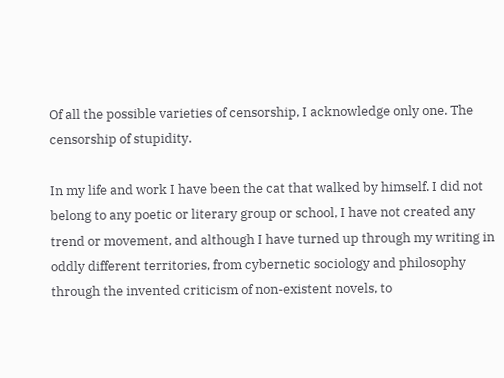Of all the possible varieties of censorship, I acknowledge only one. The censorship of stupidity.

In my life and work I have been the cat that walked by himself. I did not belong to any poetic or literary group or school, I have not created any trend or movement, and although I have turned up through my writing in oddly different territories, from cybernetic sociology and philosophy through the invented criticism of non-existent novels, to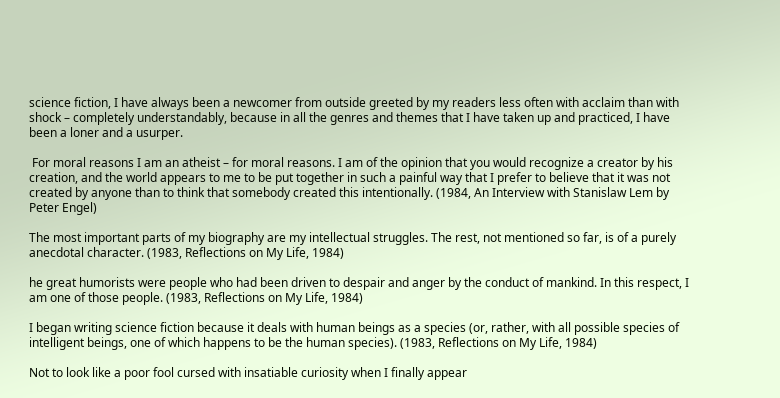science fiction, I have always been a newcomer from outside greeted by my readers less often with acclaim than with shock – completely understandably, because in all the genres and themes that I have taken up and practiced, I have been a loner and a usurper.

 For moral reasons I am an atheist – for moral reasons. I am of the opinion that you would recognize a creator by his creation, and the world appears to me to be put together in such a painful way that I prefer to believe that it was not created by anyone than to think that somebody created this intentionally. (1984, An Interview with Stanislaw Lem by Peter Engel)

The most important parts of my biography are my intellectual struggles. The rest, not mentioned so far, is of a purely anecdotal character. (1983, Reflections on My Life, 1984)

he great humorists were people who had been driven to despair and anger by the conduct of mankind. In this respect, I am one of those people. (1983, Reflections on My Life, 1984)

I began writing science fiction because it deals with human beings as a species (or, rather, with all possible species of intelligent beings, one of which happens to be the human species). (1983, Reflections on My Life, 1984)

Not to look like a poor fool cursed with insatiable curiosity when I finally appear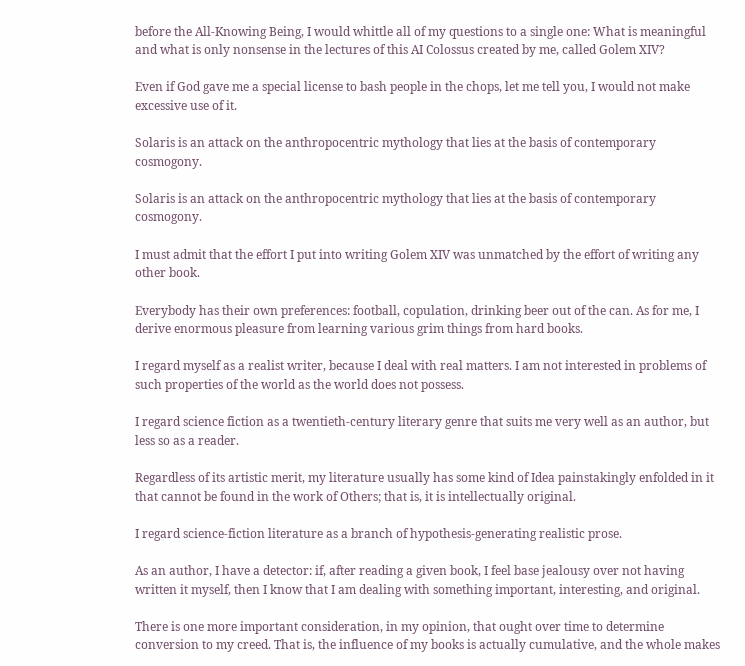before the All-Knowing Being, I would whittle all of my questions to a single one: What is meaningful and what is only nonsense in the lectures of this AI Colossus created by me, called Golem XIV?

Even if God gave me a special license to bash people in the chops, let me tell you, I would not make excessive use of it.

Solaris is an attack on the anthropocentric mythology that lies at the basis of contemporary cosmogony.

Solaris is an attack on the anthropocentric mythology that lies at the basis of contemporary cosmogony.

I must admit that the effort I put into writing Golem XIV was unmatched by the effort of writing any other book.

Everybody has their own preferences: football, copulation, drinking beer out of the can. As for me, I derive enormous pleasure from learning various grim things from hard books.

I regard myself as a realist writer, because I deal with real matters. I am not interested in problems of such properties of the world as the world does not possess.

I regard science fiction as a twentieth-century literary genre that suits me very well as an author, but less so as a reader.

Regardless of its artistic merit, my literature usually has some kind of Idea painstakingly enfolded in it that cannot be found in the work of Others; that is, it is intellectually original.

I regard science-fiction literature as a branch of hypothesis-generating realistic prose.

As an author, I have a detector: if, after reading a given book, I feel base jealousy over not having written it myself, then I know that I am dealing with something important, interesting, and original.

There is one more important consideration, in my opinion, that ought over time to determine conversion to my creed. That is, the influence of my books is actually cumulative, and the whole makes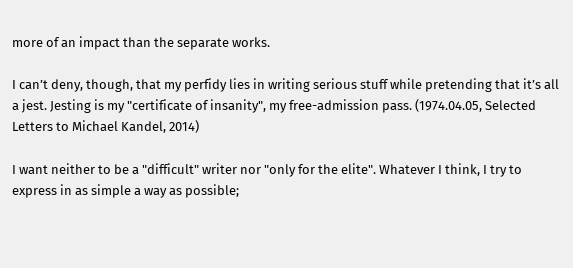more of an impact than the separate works.

I can’t deny, though, that my perfidy lies in writing serious stuff while pretending that it’s all a jest. Jesting is my "certificate of insanity", my free-admission pass. (1974.04.05, Selected Letters to Michael Kandel, 2014)

I want neither to be a "difficult" writer nor "only for the elite". Whatever I think, I try to express in as simple a way as possible;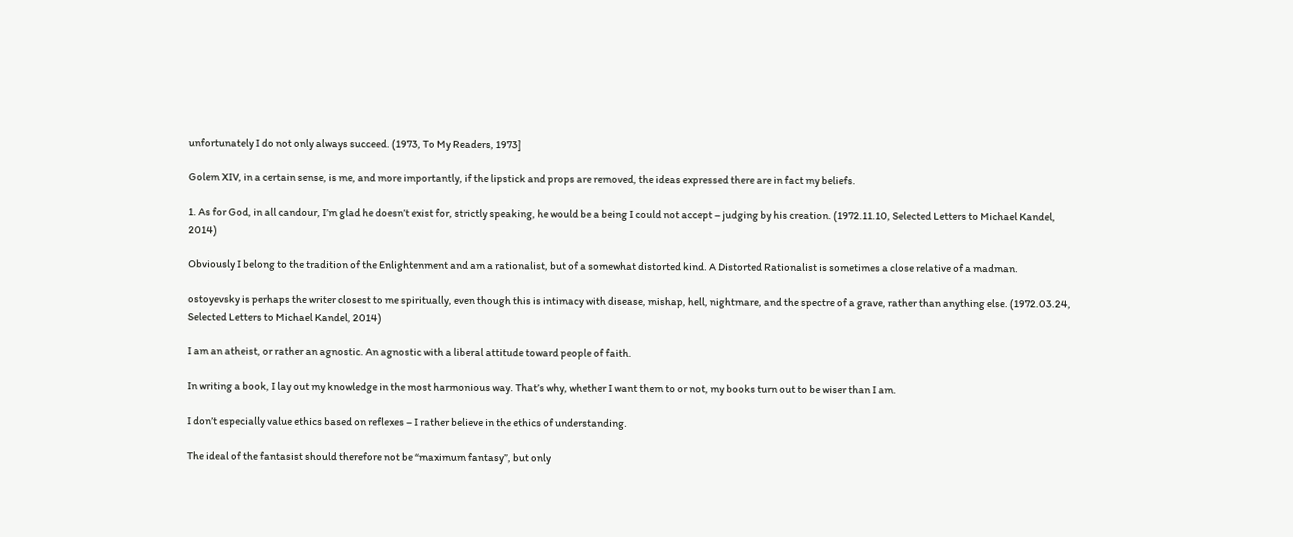unfortunately I do not only always succeed. (1973, To My Readers, 1973]

Golem XIV, in a certain sense, is me, and more importantly, if the lipstick and props are removed, the ideas expressed there are in fact my beliefs.

1. As for God, in all candour, I’m glad he doesn’t exist for, strictly speaking, he would be a being I could not accept – judging by his creation. (1972.11.10, Selected Letters to Michael Kandel, 2014)

Obviously I belong to the tradition of the Enlightenment and am a rationalist, but of a somewhat distorted kind. A Distorted Rationalist is sometimes a close relative of a madman.

ostoyevsky is perhaps the writer closest to me spiritually, even though this is intimacy with disease, mishap, hell, nightmare, and the spectre of a grave, rather than anything else. (1972.03.24, Selected Letters to Michael Kandel, 2014)

I am an atheist, or rather an agnostic. An agnostic with a liberal attitude toward people of faith.

In writing a book, I lay out my knowledge in the most harmonious way. That’s why, whether I want them to or not, my books turn out to be wiser than I am.

I don’t especially value ethics based on reflexes – I rather believe in the ethics of understanding.

The ideal of the fantasist should therefore not be “maximum fantasy”, but only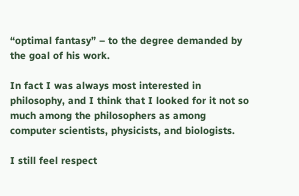“optimal fantasy” – to the degree demanded by the goal of his work.

In fact I was always most interested in philosophy, and I think that I looked for it not so much among the philosophers as among computer scientists, physicists, and biologists.

I still feel respect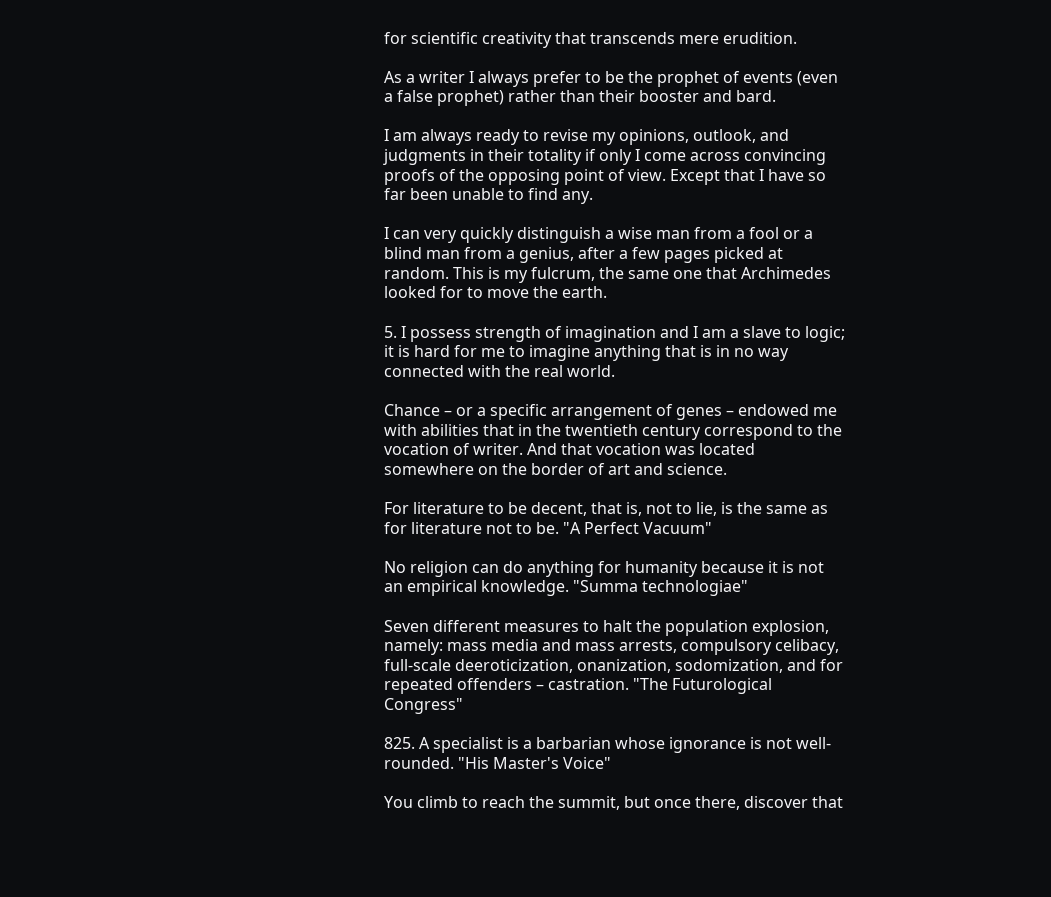for scientific creativity that transcends mere erudition.

As a writer I always prefer to be the prophet of events (even a false prophet) rather than their booster and bard.

I am always ready to revise my opinions, outlook, and judgments in their totality if only I come across convincing proofs of the opposing point of view. Except that I have so far been unable to find any.

I can very quickly distinguish a wise man from a fool or a blind man from a genius, after a few pages picked at random. This is my fulcrum, the same one that Archimedes looked for to move the earth.

5. I possess strength of imagination and I am a slave to logic; it is hard for me to imagine anything that is in no way connected with the real world.

Chance – or a specific arrangement of genes – endowed me with abilities that in the twentieth century correspond to the vocation of writer. And that vocation was located somewhere on the border of art and science.

For literature to be decent, that is, not to lie, is the same as for literature not to be. "A Perfect Vacuum"

No religion can do anything for humanity because it is not an empirical knowledge. "Summa technologiae"

Seven different measures to halt the population explosion, namely: mass media and mass arrests, compulsory celibacy, full-scale deeroticization, onanization, sodomization, and for repeated offenders – castration. "The Futurological Congress"

825. A specialist is a barbarian whose ignorance is not well-rounded. "His Master's Voice"

You climb to reach the summit, but once there, discover that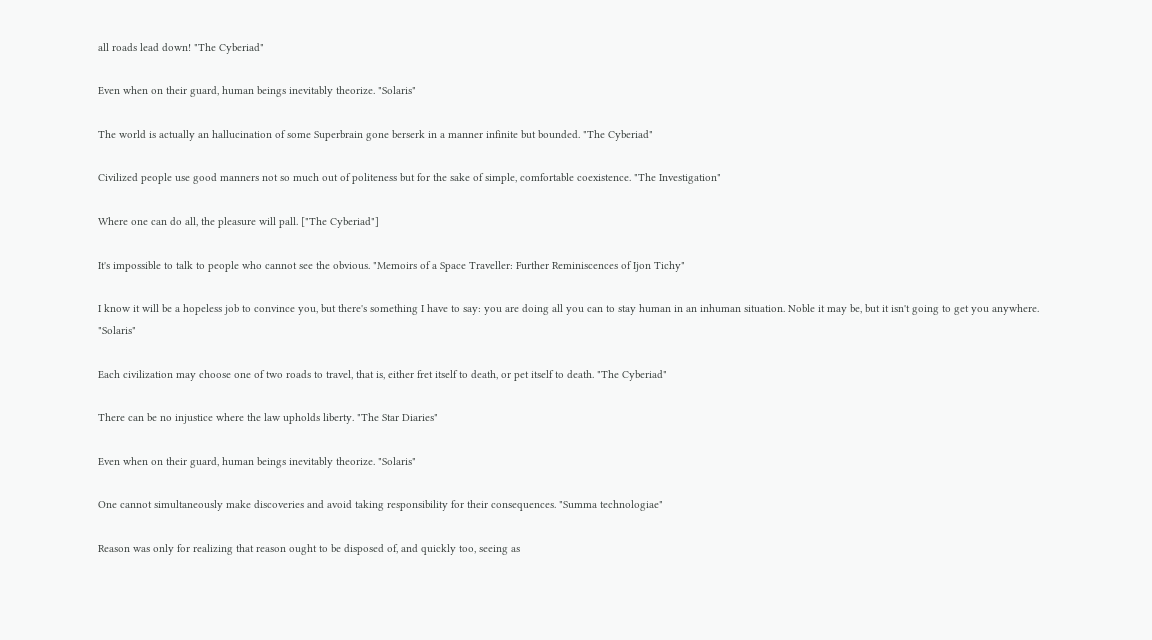all roads lead down! "The Cyberiad"

Even when on their guard, human beings inevitably theorize. "Solaris"

The world is actually an hallucination of some Superbrain gone berserk in a manner infinite but bounded. "The Cyberiad"

Civilized people use good manners not so much out of politeness but for the sake of simple, comfortable coexistence. "The Investigation"

Where one can do all, the pleasure will pall. ["The Cyberiad"]

It's impossible to talk to people who cannot see the obvious. "Memoirs of a Space Traveller: Further Reminiscences of Ijon Tichy"

I know it will be a hopeless job to convince you, but there's something I have to say: you are doing all you can to stay human in an inhuman situation. Noble it may be, but it isn't going to get you anywhere. "Solaris"

Each civilization may choose one of two roads to travel, that is, either fret itself to death, or pet itself to death. "The Cyberiad"

There can be no injustice where the law upholds liberty. "The Star Diaries"

Even when on their guard, human beings inevitably theorize. "Solaris"

One cannot simultaneously make discoveries and avoid taking responsibility for their consequences. "Summa technologiae"

Reason was only for realizing that reason ought to be disposed of, and quickly too, seeing as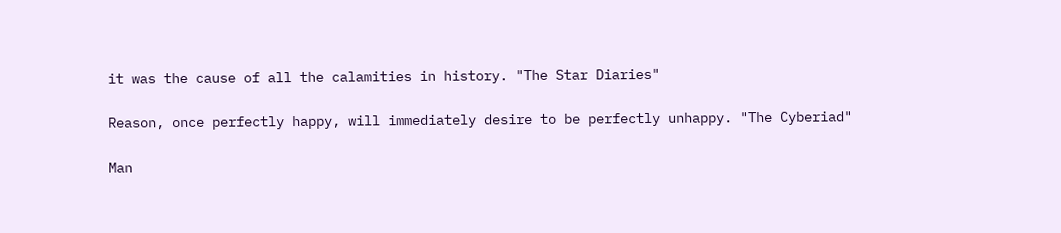it was the cause of all the calamities in history. "The Star Diaries"

Reason, once perfectly happy, will immediately desire to be perfectly unhappy. "The Cyberiad"

Man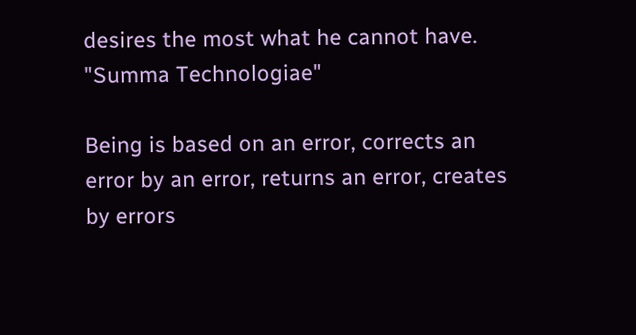desires the most what he cannot have. "Summa Technologiae"

Being is based on an error, corrects an error by an error, returns an error, creates by errors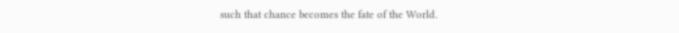such that chance becomes the fate of the World.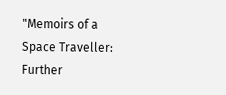"Memoirs of a Space Traveller: Further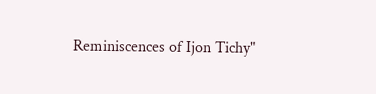Reminiscences of Ijon Tichy"